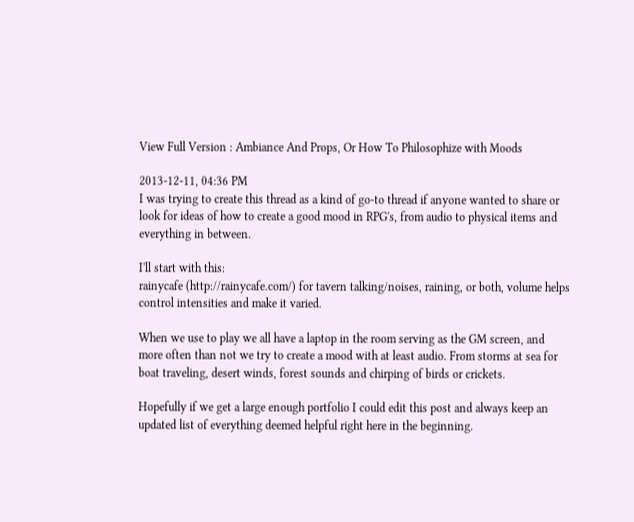View Full Version : Ambiance And Props, Or How To Philosophize with Moods

2013-12-11, 04:36 PM
I was trying to create this thread as a kind of go-to thread if anyone wanted to share or look for ideas of how to create a good mood in RPG's, from audio to physical items and everything in between.

I'll start with this:
rainycafe (http://rainycafe.com/) for tavern talking/noises, raining, or both, volume helps control intensities and make it varied.

When we use to play we all have a laptop in the room serving as the GM screen, and more often than not we try to create a mood with at least audio. From storms at sea for boat traveling, desert winds, forest sounds and chirping of birds or crickets.

Hopefully if we get a large enough portfolio I could edit this post and always keep an updated list of everything deemed helpful right here in the beginning.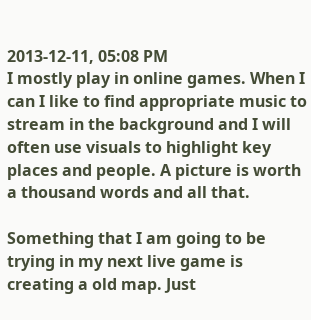2013-12-11, 05:08 PM
I mostly play in online games. When I can I like to find appropriate music to stream in the background and I will often use visuals to highlight key places and people. A picture is worth a thousand words and all that.

Something that I am going to be trying in my next live game is creating a old map. Just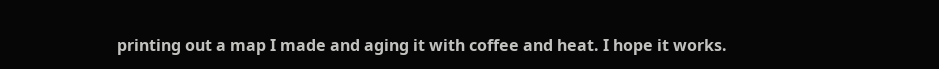printing out a map I made and aging it with coffee and heat. I hope it works.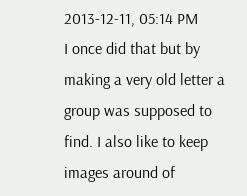2013-12-11, 05:14 PM
I once did that but by making a very old letter a group was supposed to find. I also like to keep images around of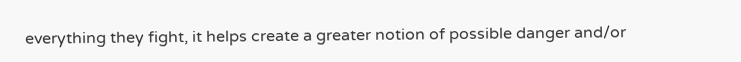everything they fight, it helps create a greater notion of possible danger and/or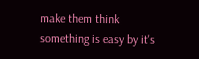make them think something is easy by it's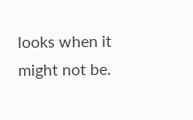looks when it might not be.